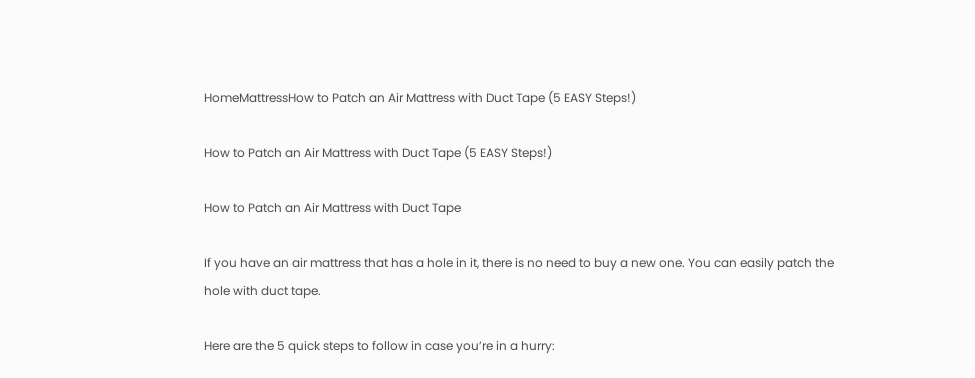HomeMattressHow to Patch an Air Mattress with Duct Tape (5 EASY Steps!)

How to Patch an Air Mattress with Duct Tape (5 EASY Steps!)

How to Patch an Air Mattress with Duct Tape

If you have an air mattress that has a hole in it, there is no need to buy a new one. You can easily patch the hole with duct tape.

Here are the 5 quick steps to follow in case you’re in a hurry: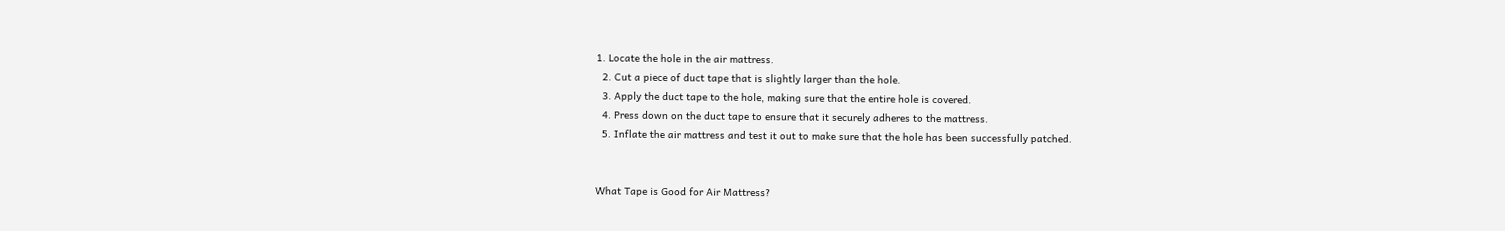1. Locate the hole in the air mattress.
  2. Cut a piece of duct tape that is slightly larger than the hole.
  3. Apply the duct tape to the hole, making sure that the entire hole is covered.
  4. Press down on the duct tape to ensure that it securely adheres to the mattress.
  5. Inflate the air mattress and test it out to make sure that the hole has been successfully patched.


What Tape is Good for Air Mattress?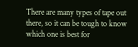There are many types of tape out there, so it can be tough to know which one is best for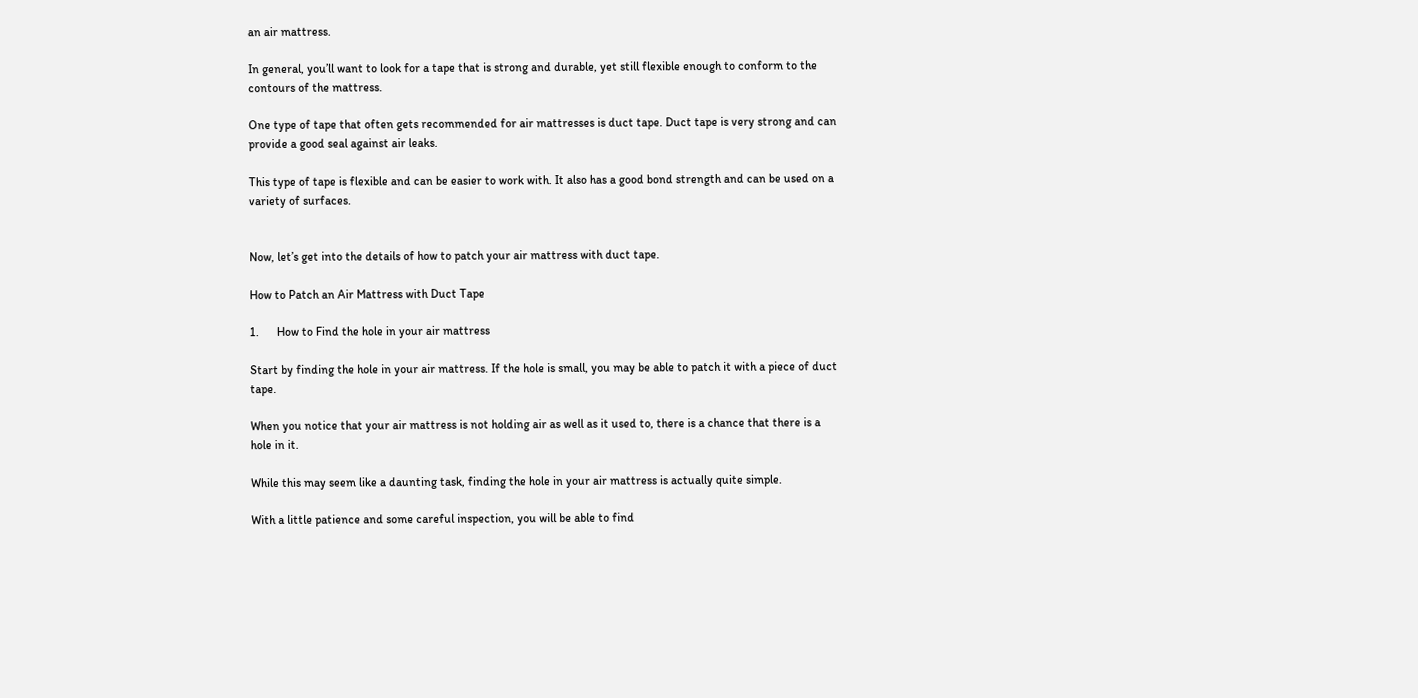an air mattress.

In general, you’ll want to look for a tape that is strong and durable, yet still flexible enough to conform to the contours of the mattress.

One type of tape that often gets recommended for air mattresses is duct tape. Duct tape is very strong and can provide a good seal against air leaks.

This type of tape is flexible and can be easier to work with. It also has a good bond strength and can be used on a variety of surfaces.


Now, let’s get into the details of how to patch your air mattress with duct tape.

How to Patch an Air Mattress with Duct Tape

1.      How to Find the hole in your air mattress

Start by finding the hole in your air mattress. If the hole is small, you may be able to patch it with a piece of duct tape.

When you notice that your air mattress is not holding air as well as it used to, there is a chance that there is a hole in it.

While this may seem like a daunting task, finding the hole in your air mattress is actually quite simple.

With a little patience and some careful inspection, you will be able to find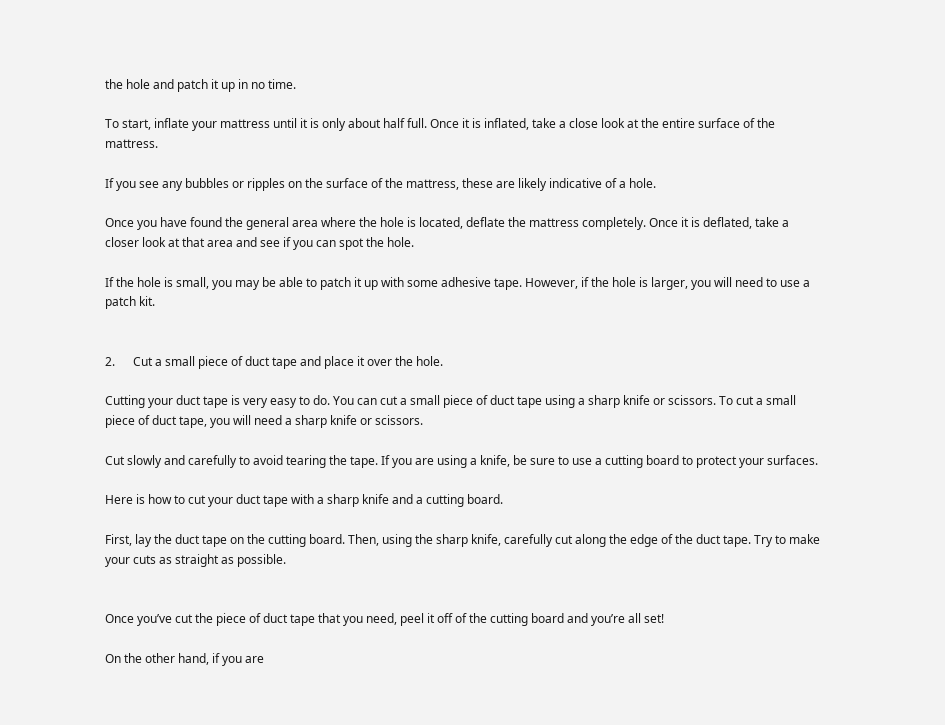the hole and patch it up in no time.

To start, inflate your mattress until it is only about half full. Once it is inflated, take a close look at the entire surface of the mattress.

If you see any bubbles or ripples on the surface of the mattress, these are likely indicative of a hole.

Once you have found the general area where the hole is located, deflate the mattress completely. Once it is deflated, take a closer look at that area and see if you can spot the hole.

If the hole is small, you may be able to patch it up with some adhesive tape. However, if the hole is larger, you will need to use a patch kit.


2.      Cut a small piece of duct tape and place it over the hole.

Cutting your duct tape is very easy to do. You can cut a small piece of duct tape using a sharp knife or scissors. To cut a small piece of duct tape, you will need a sharp knife or scissors.

Cut slowly and carefully to avoid tearing the tape. If you are using a knife, be sure to use a cutting board to protect your surfaces.

Here is how to cut your duct tape with a sharp knife and a cutting board.

First, lay the duct tape on the cutting board. Then, using the sharp knife, carefully cut along the edge of the duct tape. Try to make your cuts as straight as possible.


Once you’ve cut the piece of duct tape that you need, peel it off of the cutting board and you’re all set!

On the other hand, if you are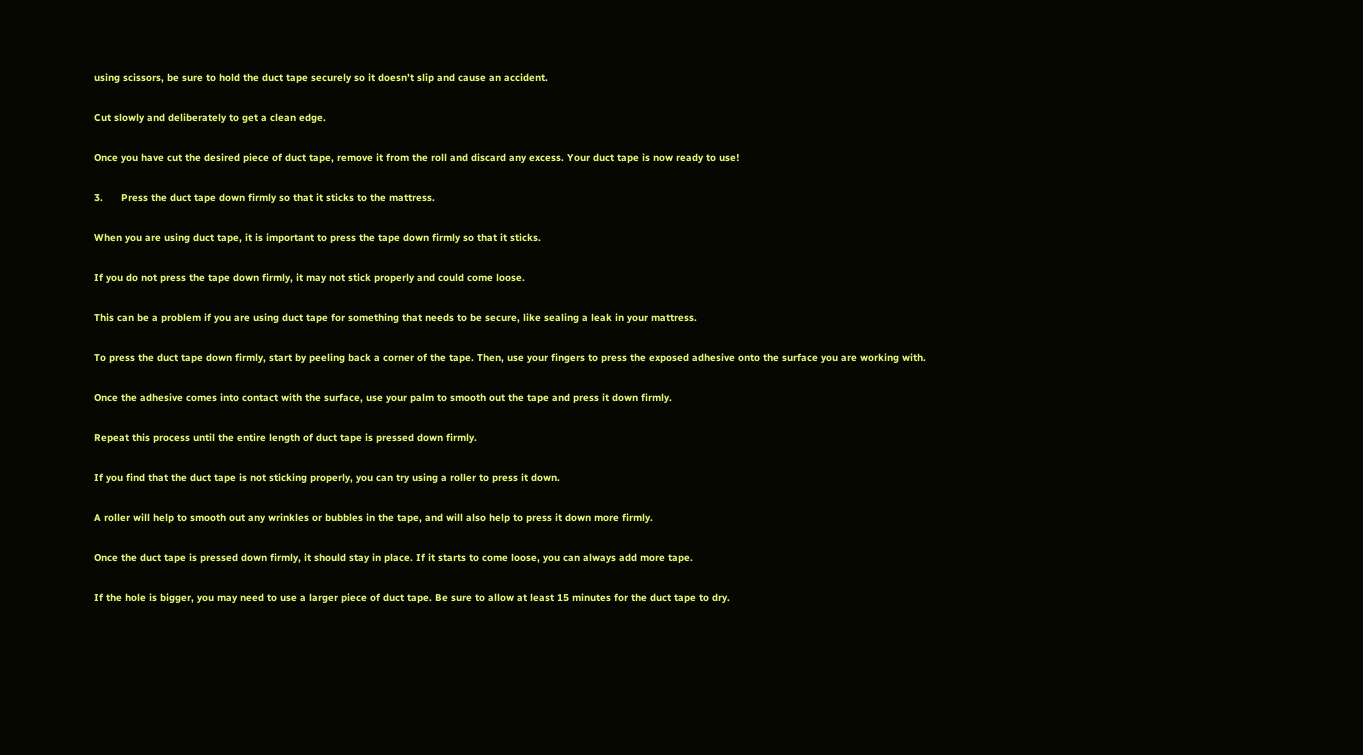using scissors, be sure to hold the duct tape securely so it doesn’t slip and cause an accident.

Cut slowly and deliberately to get a clean edge.

Once you have cut the desired piece of duct tape, remove it from the roll and discard any excess. Your duct tape is now ready to use!

3.      Press the duct tape down firmly so that it sticks to the mattress.

When you are using duct tape, it is important to press the tape down firmly so that it sticks.

If you do not press the tape down firmly, it may not stick properly and could come loose.

This can be a problem if you are using duct tape for something that needs to be secure, like sealing a leak in your mattress.

To press the duct tape down firmly, start by peeling back a corner of the tape. Then, use your fingers to press the exposed adhesive onto the surface you are working with.

Once the adhesive comes into contact with the surface, use your palm to smooth out the tape and press it down firmly.

Repeat this process until the entire length of duct tape is pressed down firmly.

If you find that the duct tape is not sticking properly, you can try using a roller to press it down.

A roller will help to smooth out any wrinkles or bubbles in the tape, and will also help to press it down more firmly.

Once the duct tape is pressed down firmly, it should stay in place. If it starts to come loose, you can always add more tape.

If the hole is bigger, you may need to use a larger piece of duct tape. Be sure to allow at least 15 minutes for the duct tape to dry.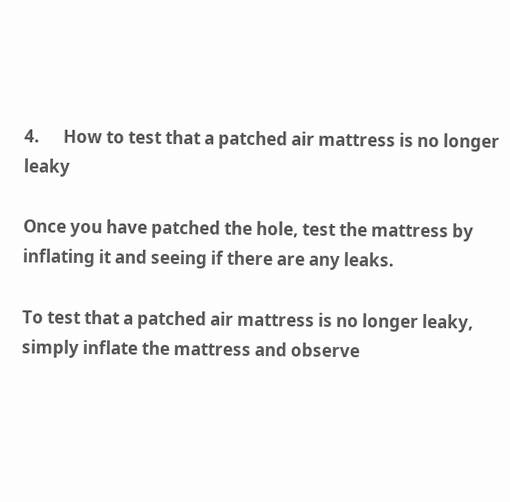4.      How to test that a patched air mattress is no longer leaky

Once you have patched the hole, test the mattress by inflating it and seeing if there are any leaks.

To test that a patched air mattress is no longer leaky, simply inflate the mattress and observe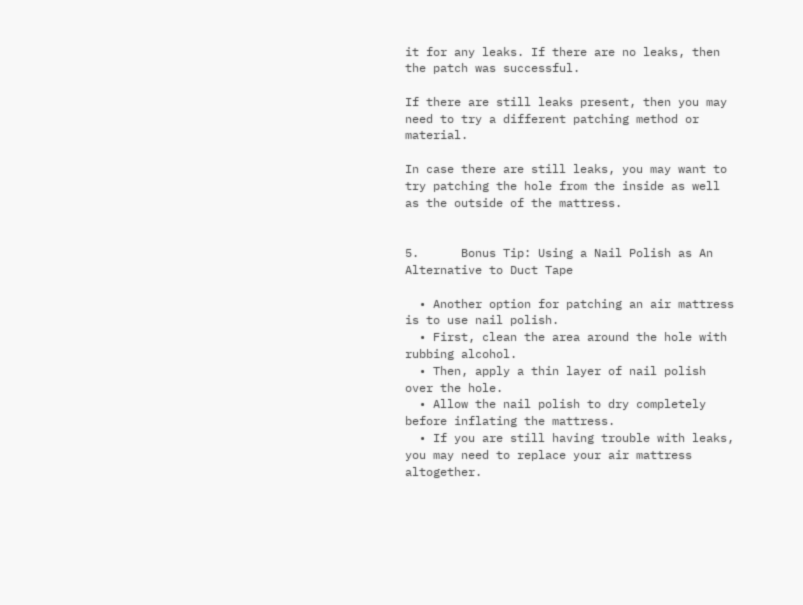it for any leaks. If there are no leaks, then the patch was successful.

If there are still leaks present, then you may need to try a different patching method or material.

In case there are still leaks, you may want to try patching the hole from the inside as well as the outside of the mattress.


5.      Bonus Tip: Using a Nail Polish as An Alternative to Duct Tape

  • Another option for patching an air mattress is to use nail polish.
  • First, clean the area around the hole with rubbing alcohol.
  • Then, apply a thin layer of nail polish over the hole.
  • Allow the nail polish to dry completely before inflating the mattress.
  • If you are still having trouble with leaks, you may need to replace your air mattress altogether.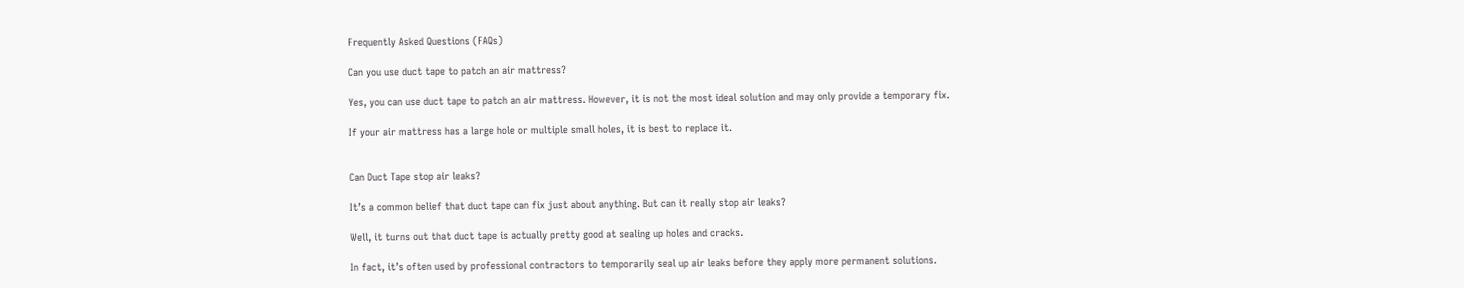Frequently Asked Questions (FAQs)

Can you use duct tape to patch an air mattress?

Yes, you can use duct tape to patch an air mattress. However, it is not the most ideal solution and may only provide a temporary fix.

If your air mattress has a large hole or multiple small holes, it is best to replace it.


Can Duct Tape stop air leaks?

It’s a common belief that duct tape can fix just about anything. But can it really stop air leaks?

Well, it turns out that duct tape is actually pretty good at sealing up holes and cracks.

In fact, it’s often used by professional contractors to temporarily seal up air leaks before they apply more permanent solutions.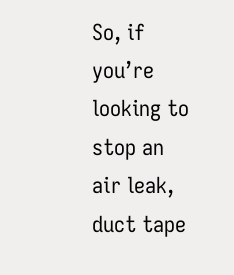So, if you’re looking to stop an air leak, duct tape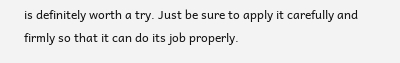is definitely worth a try. Just be sure to apply it carefully and firmly so that it can do its job properly.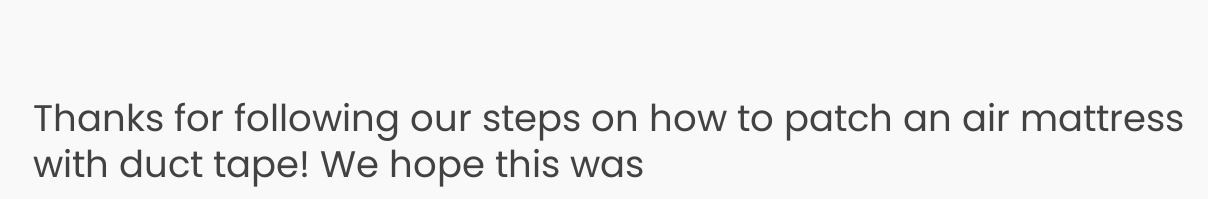Thanks for following our steps on how to patch an air mattress with duct tape! We hope this was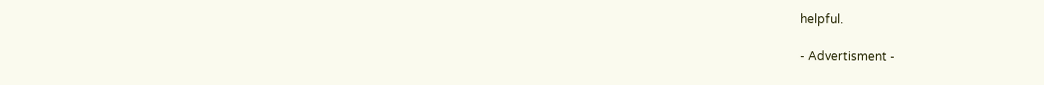helpful.

- Advertisment -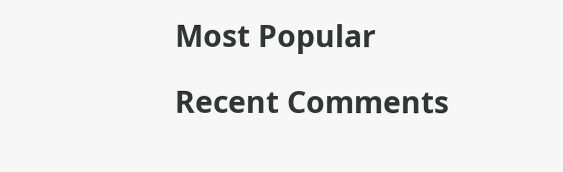Most Popular

Recent Comments